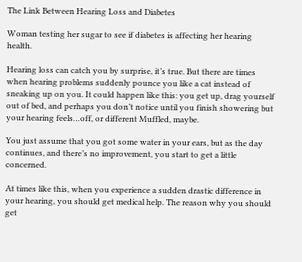The Link Between Hearing Loss and Diabetes

Woman testing her sugar to see if diabetes is affecting her hearing health.

Hearing loss can catch you by surprise, it’s true. But there are times when hearing problems suddenly pounce you like a cat instead of sneaking up on you. It could happen like this: you get up, drag yourself out of bed, and perhaps you don’t notice until you finish showering but your hearing feels…off, or different Muffled, maybe.

You just assume that you got some water in your ears, but as the day continues, and there’s no improvement, you start to get a little concerned.

At times like this, when you experience a sudden drastic difference in your hearing, you should get medical help. The reason why you should get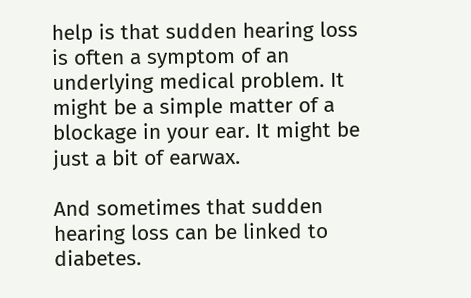help is that sudden hearing loss is often a symptom of an underlying medical problem. It might be a simple matter of a blockage in your ear. It might be just a bit of earwax.

And sometimes that sudden hearing loss can be linked to diabetes.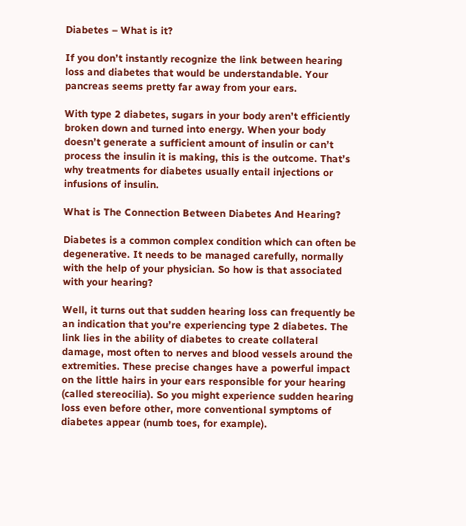Diabetes – What is it?

If you don’t instantly recognize the link between hearing loss and diabetes that would be understandable. Your pancreas seems pretty far away from your ears.

With type 2 diabetes, sugars in your body aren’t efficiently broken down and turned into energy. When your body doesn’t generate a sufficient amount of insulin or can’t process the insulin it is making, this is the outcome. That’s why treatments for diabetes usually entail injections or infusions of insulin.

What is The Connection Between Diabetes And Hearing?

Diabetes is a common complex condition which can often be degenerative. It needs to be managed carefully, normally with the help of your physician. So how is that associated with your hearing?

Well, it turns out that sudden hearing loss can frequently be an indication that you’re experiencing type 2 diabetes. The link lies in the ability of diabetes to create collateral damage, most often to nerves and blood vessels around the extremities. These precise changes have a powerful impact on the little hairs in your ears responsible for your hearing (called stereocilia). So you might experience sudden hearing loss even before other, more conventional symptoms of diabetes appear (numb toes, for example).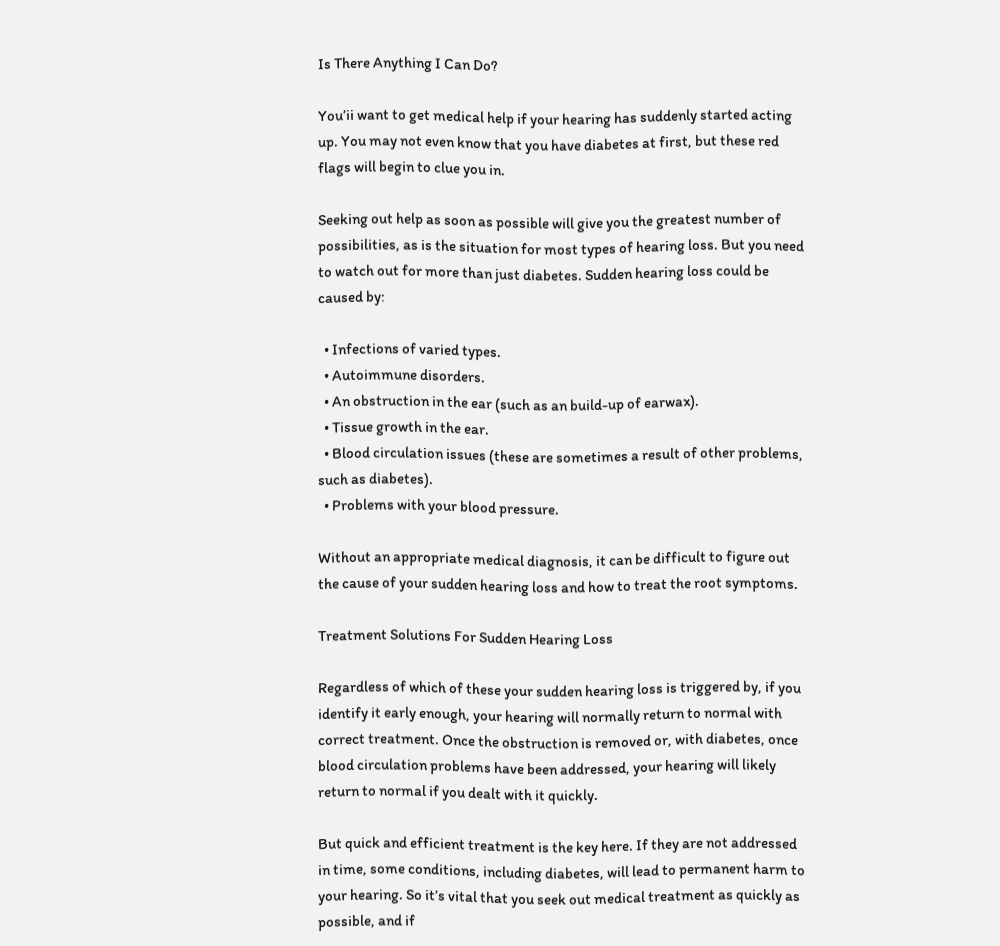Is There Anything I Can Do?

You’ii want to get medical help if your hearing has suddenly started acting up. You may not even know that you have diabetes at first, but these red flags will begin to clue you in.

Seeking out help as soon as possible will give you the greatest number of possibilities, as is the situation for most types of hearing loss. But you need to watch out for more than just diabetes. Sudden hearing loss could be caused by:

  • Infections of varied types.
  • Autoimmune disorders.
  • An obstruction in the ear (such as an build-up of earwax).
  • Tissue growth in the ear.
  • Blood circulation issues (these are sometimes a result of other problems, such as diabetes).
  • Problems with your blood pressure.

Without an appropriate medical diagnosis, it can be difficult to figure out the cause of your sudden hearing loss and how to treat the root symptoms.

Treatment Solutions For Sudden Hearing Loss

Regardless of which of these your sudden hearing loss is triggered by, if you identify it early enough, your hearing will normally return to normal with correct treatment. Once the obstruction is removed or, with diabetes, once blood circulation problems have been addressed, your hearing will likely return to normal if you dealt with it quickly.

But quick and efficient treatment is the key here. If they are not addressed in time, some conditions, including diabetes, will lead to permanent harm to your hearing. So it’s vital that you seek out medical treatment as quickly as possible, and if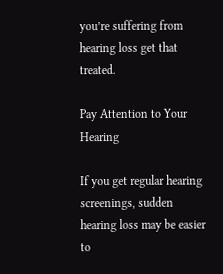you’re suffering from hearing loss get that treated.

Pay Attention to Your Hearing

If you get regular hearing screenings, sudden hearing loss may be easier to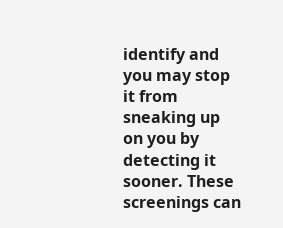identify and you may stop it from sneaking up on you by detecting it sooner. These screenings can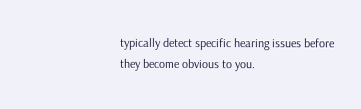typically detect specific hearing issues before they become obvious to you.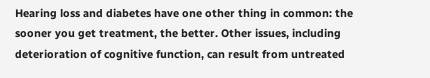Hearing loss and diabetes have one other thing in common: the sooner you get treatment, the better. Other issues, including deterioration of cognitive function, can result from untreated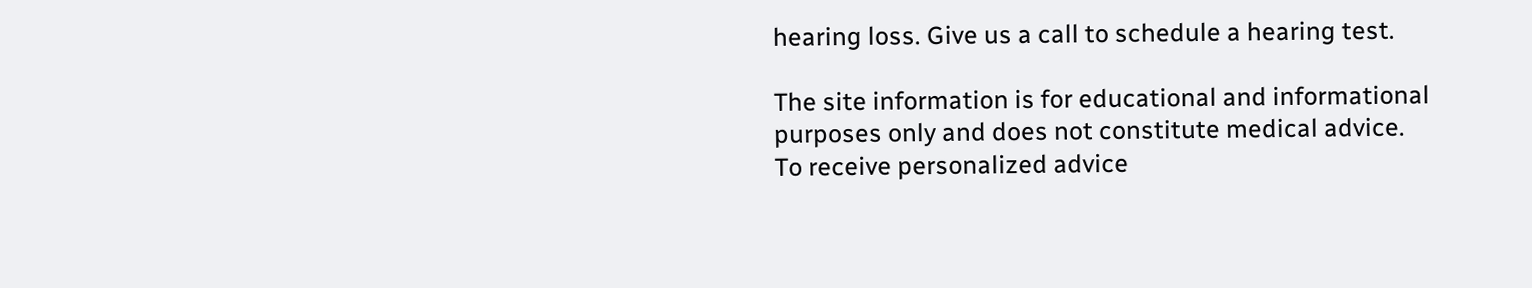hearing loss. Give us a call to schedule a hearing test.

The site information is for educational and informational purposes only and does not constitute medical advice. To receive personalized advice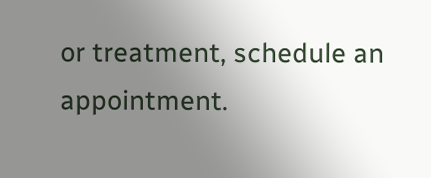or treatment, schedule an appointment.